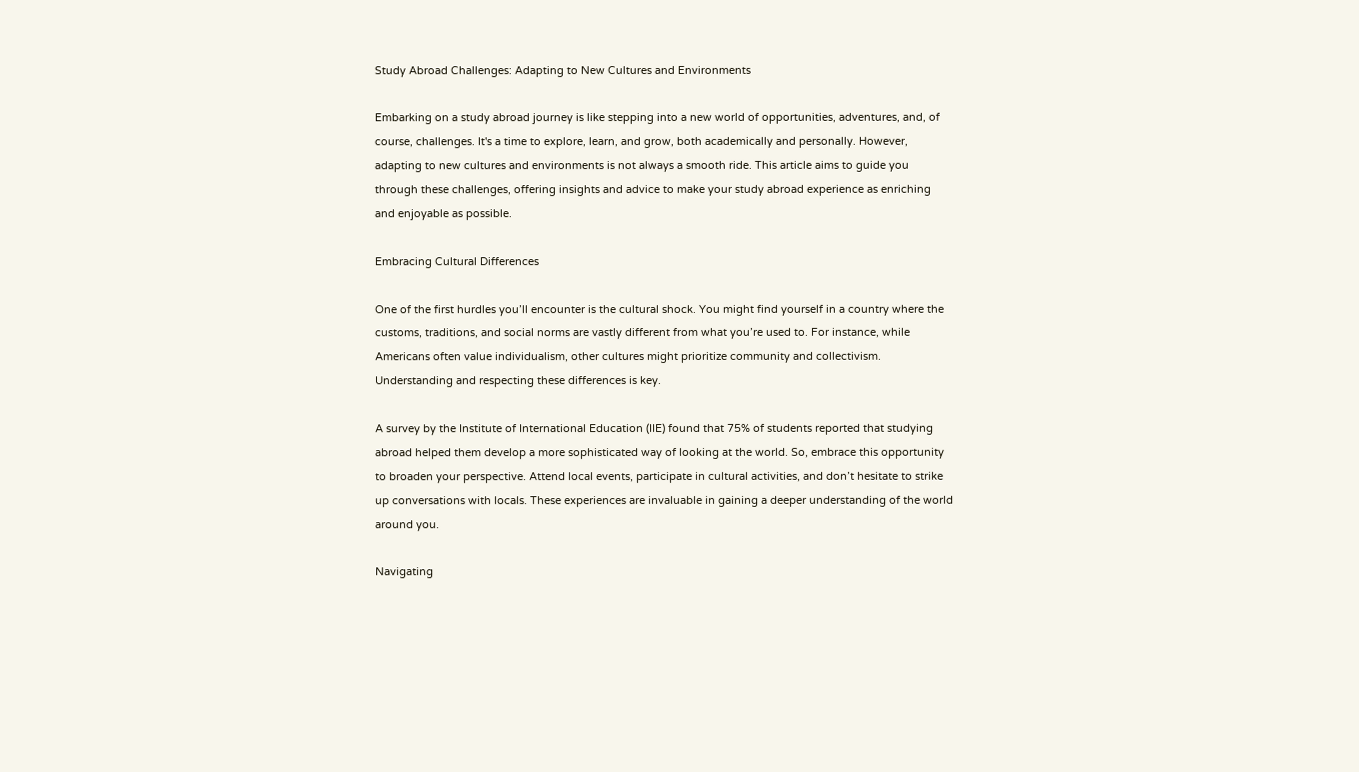Study Abroad Challenges: Adapting to New Cultures and Environments

Embarking on a study abroad journey is like stepping into a new world of opportunities, adventures, and, of course, challenges. It's a time to explore, learn, and grow, both academically and personally. However, adapting to new cultures and environments is not always a smooth ride. This article aims to guide you through these challenges, offering insights and advice to make your study abroad experience as enriching and enjoyable as possible.

Embracing Cultural Differences

One of the first hurdles you’ll encounter is the cultural shock. You might find yourself in a country where the customs, traditions, and social norms are vastly different from what you’re used to. For instance, while Americans often value individualism, other cultures might prioritize community and collectivism. Understanding and respecting these differences is key.

A survey by the Institute of International Education (IIE) found that 75% of students reported that studying abroad helped them develop a more sophisticated way of looking at the world. So, embrace this opportunity to broaden your perspective. Attend local events, participate in cultural activities, and don’t hesitate to strike up conversations with locals. These experiences are invaluable in gaining a deeper understanding of the world around you.

Navigating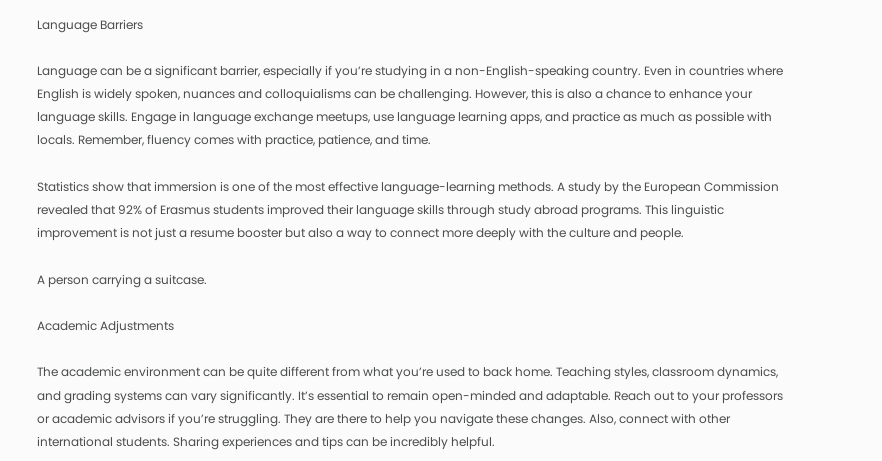Language Barriers

Language can be a significant barrier, especially if you’re studying in a non-English-speaking country. Even in countries where English is widely spoken, nuances and colloquialisms can be challenging. However, this is also a chance to enhance your language skills. Engage in language exchange meetups, use language learning apps, and practice as much as possible with locals. Remember, fluency comes with practice, patience, and time.

Statistics show that immersion is one of the most effective language-learning methods. A study by the European Commission revealed that 92% of Erasmus students improved their language skills through study abroad programs. This linguistic improvement is not just a resume booster but also a way to connect more deeply with the culture and people.

A person carrying a suitcase.

Academic Adjustments

The academic environment can be quite different from what you’re used to back home. Teaching styles, classroom dynamics, and grading systems can vary significantly. It’s essential to remain open-minded and adaptable. Reach out to your professors or academic advisors if you’re struggling. They are there to help you navigate these changes. Also, connect with other international students. Sharing experiences and tips can be incredibly helpful.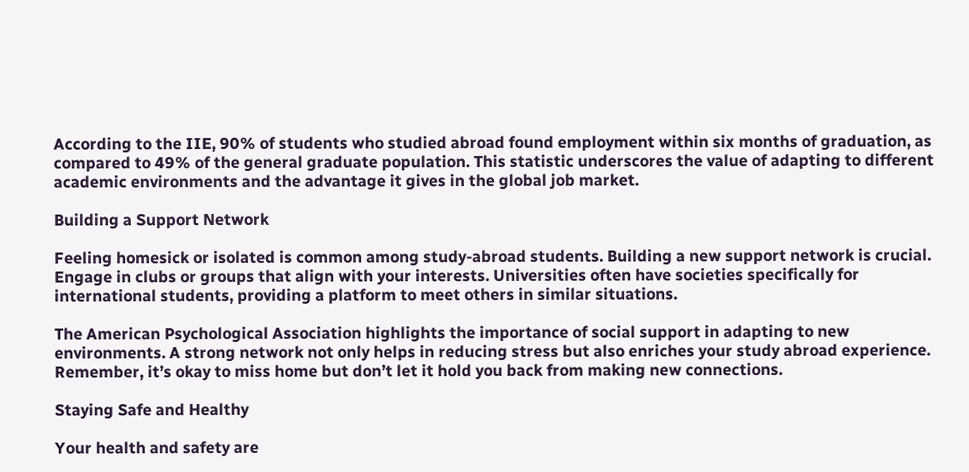According to the IIE, 90% of students who studied abroad found employment within six months of graduation, as compared to 49% of the general graduate population. This statistic underscores the value of adapting to different academic environments and the advantage it gives in the global job market.

Building a Support Network

Feeling homesick or isolated is common among study-abroad students. Building a new support network is crucial. Engage in clubs or groups that align with your interests. Universities often have societies specifically for international students, providing a platform to meet others in similar situations.

The American Psychological Association highlights the importance of social support in adapting to new environments. A strong network not only helps in reducing stress but also enriches your study abroad experience. Remember, it’s okay to miss home but don’t let it hold you back from making new connections.

Staying Safe and Healthy

Your health and safety are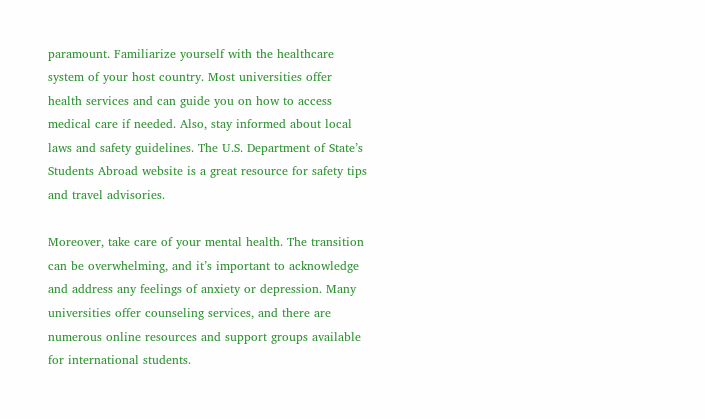paramount. Familiarize yourself with the healthcare system of your host country. Most universities offer health services and can guide you on how to access medical care if needed. Also, stay informed about local laws and safety guidelines. The U.S. Department of State’s Students Abroad website is a great resource for safety tips and travel advisories.

Moreover, take care of your mental health. The transition can be overwhelming, and it’s important to acknowledge and address any feelings of anxiety or depression. Many universities offer counseling services, and there are numerous online resources and support groups available for international students.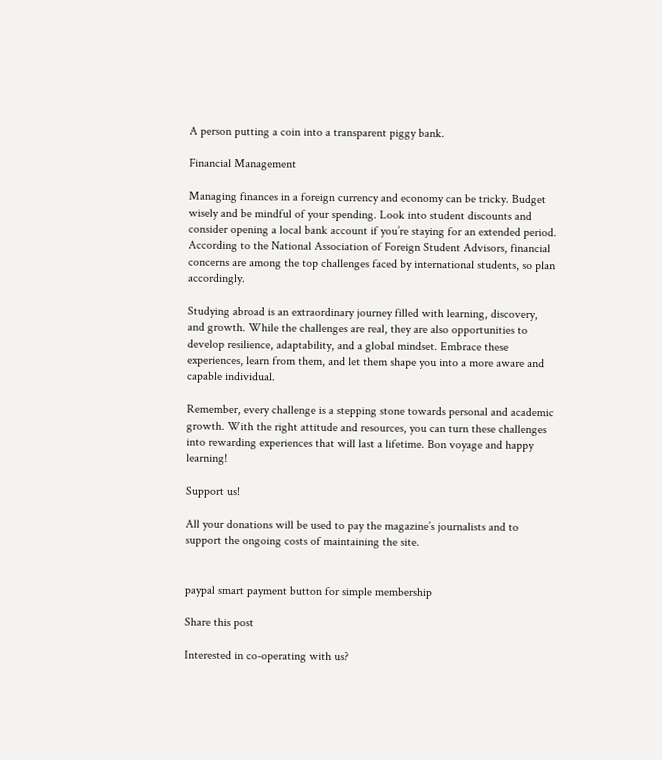A person putting a coin into a transparent piggy bank.

Financial Management

Managing finances in a foreign currency and economy can be tricky. Budget wisely and be mindful of your spending. Look into student discounts and consider opening a local bank account if you’re staying for an extended period. According to the National Association of Foreign Student Advisors, financial concerns are among the top challenges faced by international students, so plan accordingly.

Studying abroad is an extraordinary journey filled with learning, discovery, and growth. While the challenges are real, they are also opportunities to develop resilience, adaptability, and a global mindset. Embrace these experiences, learn from them, and let them shape you into a more aware and capable individual.

Remember, every challenge is a stepping stone towards personal and academic growth. With the right attitude and resources, you can turn these challenges into rewarding experiences that will last a lifetime. Bon voyage and happy learning!

Support us!

All your donations will be used to pay the magazine’s journalists and to support the ongoing costs of maintaining the site.


paypal smart payment button for simple membership

Share this post

Interested in co-operating with us?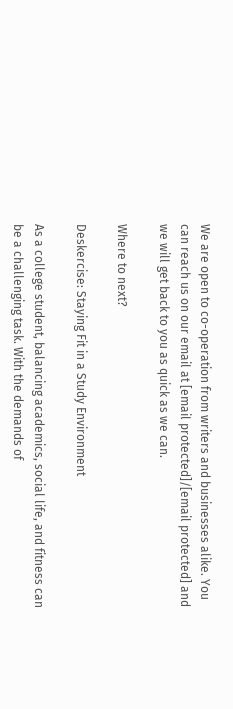We are open to co-operation from writers and businesses alike. You can reach us on our email at [email protected]/[email protected] and we will get back to you as quick as we can.

Where to next?

Deskercise: Staying Fit in a Study Environment

As a college student, balancing academics, social life, and fitness can be a challenging task. With the demands of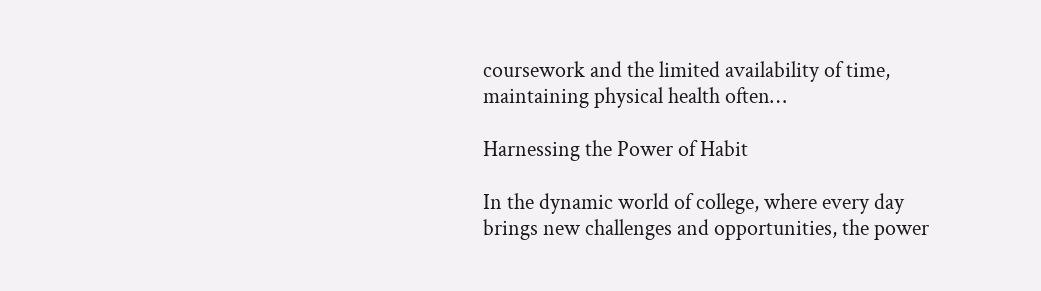coursework and the limited availability of time, maintaining physical health often…

Harnessing the Power of Habit

In the dynamic world of college, where every day brings new challenges and opportunities, the power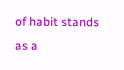of habit stands as a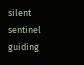silent sentinel guiding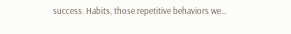success. Habits, those repetitive behaviors we…